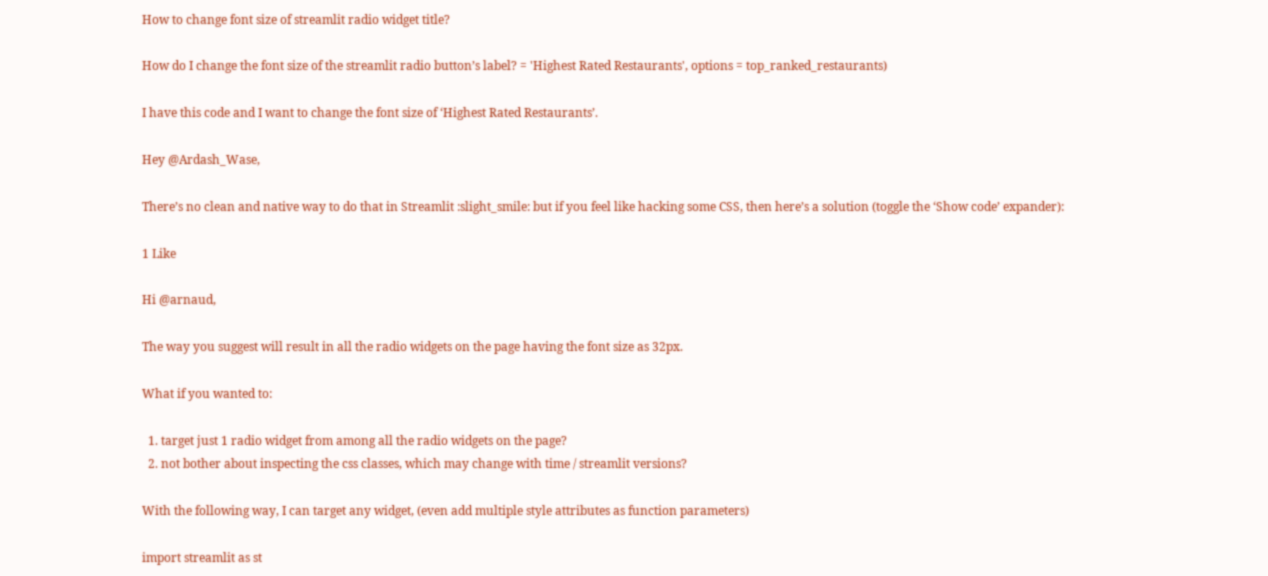How to change font size of streamlit radio widget title?

How do I change the font size of the streamlit radio button’s label? = 'Highest Rated Restaurants', options = top_ranked_restaurants)

I have this code and I want to change the font size of ‘Highest Rated Restaurants’.

Hey @Ardash_Wase,

There’s no clean and native way to do that in Streamlit :slight_smile: but if you feel like hacking some CSS, then here’s a solution (toggle the ‘Show code’ expander):

1 Like

Hi @arnaud,

The way you suggest will result in all the radio widgets on the page having the font size as 32px.

What if you wanted to:

  1. target just 1 radio widget from among all the radio widgets on the page?
  2. not bother about inspecting the css classes, which may change with time / streamlit versions?

With the following way, I can target any widget, (even add multiple style attributes as function parameters)

import streamlit as st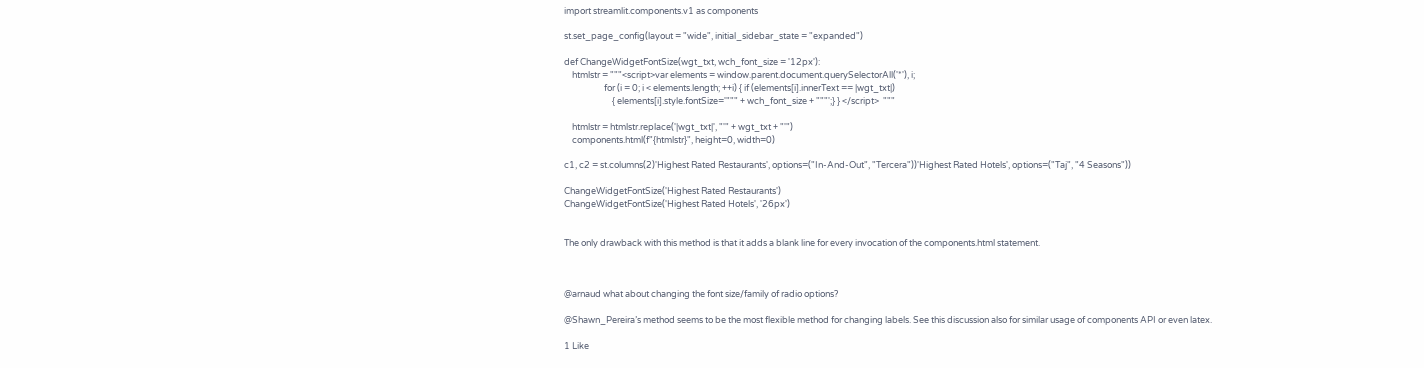import streamlit.components.v1 as components

st.set_page_config(layout = "wide", initial_sidebar_state = "expanded")

def ChangeWidgetFontSize(wgt_txt, wch_font_size = '12px'):
    htmlstr = """<script>var elements = window.parent.document.querySelectorAll('*'), i;
                    for (i = 0; i < elements.length; ++i) { if (elements[i].innerText == |wgt_txt|)
                        { elements[i].style.fontSize='""" + wch_font_size + """';} } </script>  """

    htmlstr = htmlstr.replace('|wgt_txt|', "'" + wgt_txt + "'")
    components.html(f"{htmlstr}", height=0, width=0)

c1, c2 = st.columns(2)'Highest Rated Restaurants', options=("In-And-Out", "Tercera"))'Highest Rated Hotels', options=("Taj", "4 Seasons"))

ChangeWidgetFontSize('Highest Rated Restaurants')
ChangeWidgetFontSize('Highest Rated Hotels', '26px')


The only drawback with this method is that it adds a blank line for every invocation of the components.html statement.



@arnaud what about changing the font size/family of radio options?

@Shawn_Pereira’s method seems to be the most flexible method for changing labels. See this discussion also for similar usage of components API or even latex.

1 Like